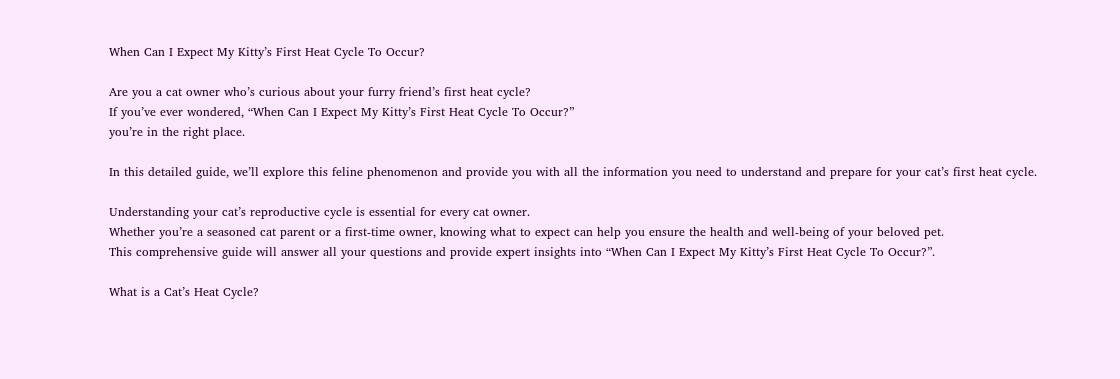When Can I Expect My Kitty’s First Heat Cycle To Occur?

Are you a cat owner who’s curious about your furry friend’s first heat cycle?
If you’ve ever wondered, “When Can I Expect My Kitty’s First Heat Cycle To Occur?”
you’re in the right place.

In this detailed guide, we’ll explore this feline phenomenon and provide you with all the information you need to understand and prepare for your cat’s first heat cycle.

Understanding your cat’s reproductive cycle is essential for every cat owner.
Whether you’re a seasoned cat parent or a first-time owner, knowing what to expect can help you ensure the health and well-being of your beloved pet.
This comprehensive guide will answer all your questions and provide expert insights into “When Can I Expect My Kitty’s First Heat Cycle To Occur?”.

What is a Cat’s Heat Cycle?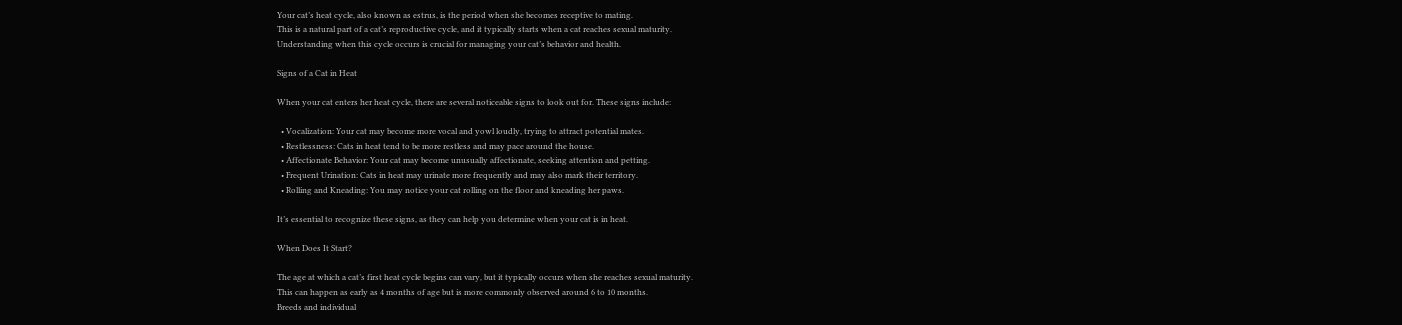Your cat’s heat cycle, also known as estrus, is the period when she becomes receptive to mating.
This is a natural part of a cat’s reproductive cycle, and it typically starts when a cat reaches sexual maturity.
Understanding when this cycle occurs is crucial for managing your cat’s behavior and health.

Signs of a Cat in Heat

When your cat enters her heat cycle, there are several noticeable signs to look out for. These signs include:

  • Vocalization: Your cat may become more vocal and yowl loudly, trying to attract potential mates.
  • Restlessness: Cats in heat tend to be more restless and may pace around the house.
  • Affectionate Behavior: Your cat may become unusually affectionate, seeking attention and petting.
  • Frequent Urination: Cats in heat may urinate more frequently and may also mark their territory.
  • Rolling and Kneading: You may notice your cat rolling on the floor and kneading her paws.

It’s essential to recognize these signs, as they can help you determine when your cat is in heat.

When Does It Start?

The age at which a cat’s first heat cycle begins can vary, but it typically occurs when she reaches sexual maturity.
This can happen as early as 4 months of age but is more commonly observed around 6 to 10 months.
Breeds and individual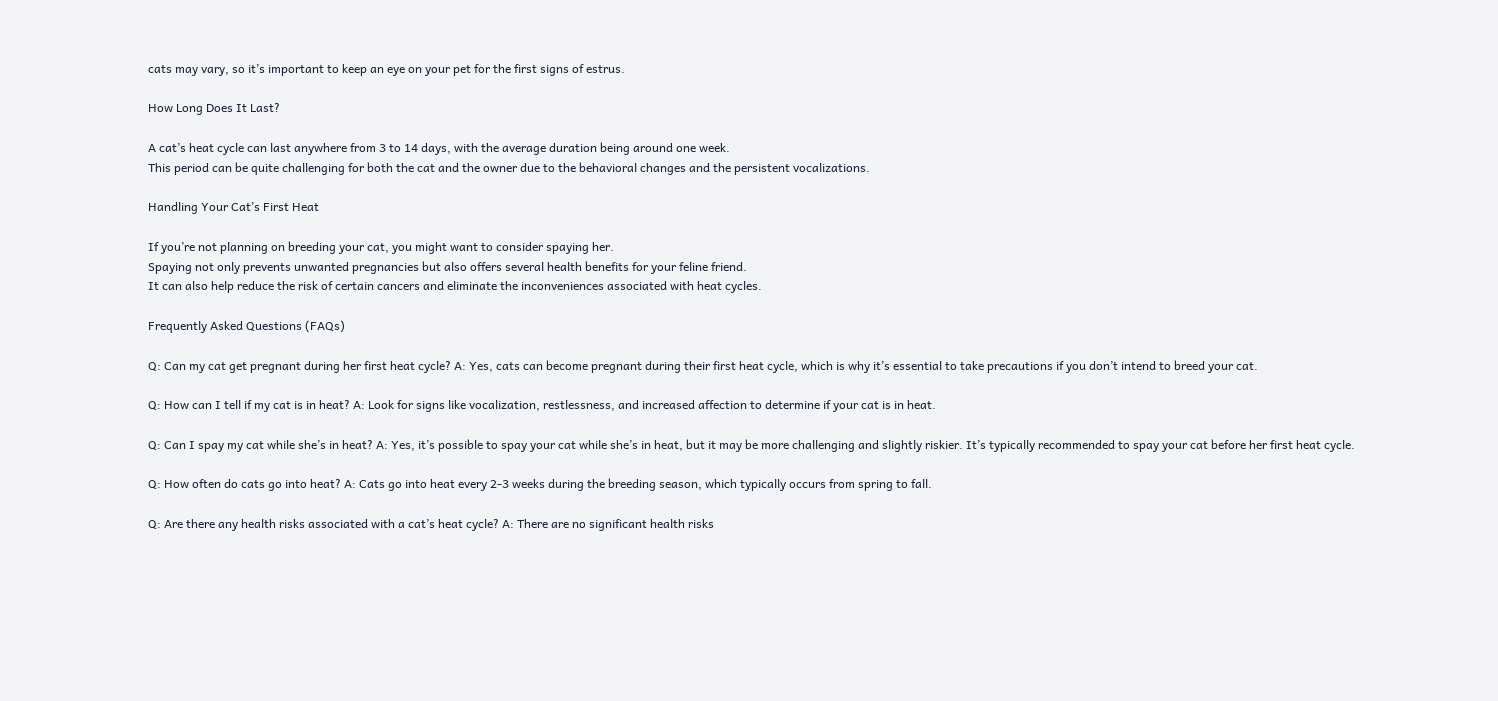cats may vary, so it’s important to keep an eye on your pet for the first signs of estrus.

How Long Does It Last?

A cat’s heat cycle can last anywhere from 3 to 14 days, with the average duration being around one week.
This period can be quite challenging for both the cat and the owner due to the behavioral changes and the persistent vocalizations.

Handling Your Cat’s First Heat

If you’re not planning on breeding your cat, you might want to consider spaying her.
Spaying not only prevents unwanted pregnancies but also offers several health benefits for your feline friend.
It can also help reduce the risk of certain cancers and eliminate the inconveniences associated with heat cycles.

Frequently Asked Questions (FAQs)

Q: Can my cat get pregnant during her first heat cycle? A: Yes, cats can become pregnant during their first heat cycle, which is why it’s essential to take precautions if you don’t intend to breed your cat.

Q: How can I tell if my cat is in heat? A: Look for signs like vocalization, restlessness, and increased affection to determine if your cat is in heat.

Q: Can I spay my cat while she’s in heat? A: Yes, it’s possible to spay your cat while she’s in heat, but it may be more challenging and slightly riskier. It’s typically recommended to spay your cat before her first heat cycle.

Q: How often do cats go into heat? A: Cats go into heat every 2-3 weeks during the breeding season, which typically occurs from spring to fall.

Q: Are there any health risks associated with a cat’s heat cycle? A: There are no significant health risks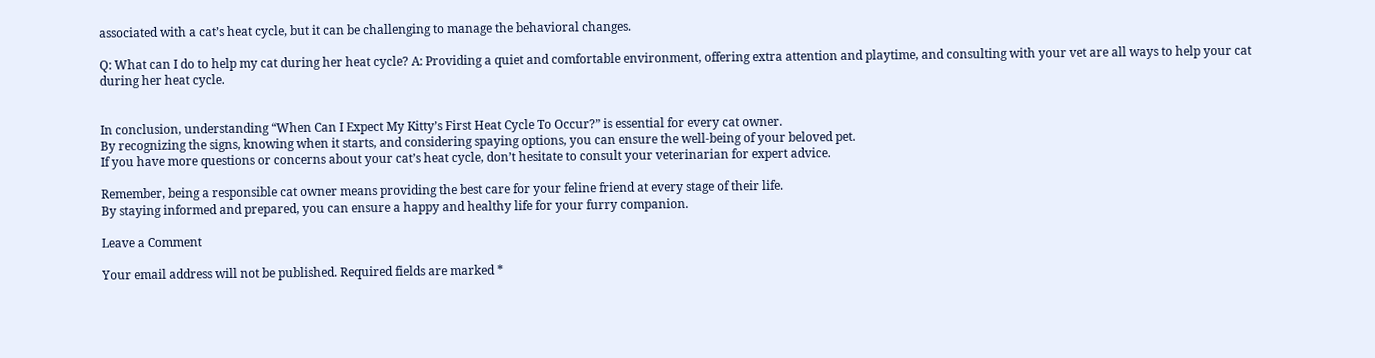associated with a cat’s heat cycle, but it can be challenging to manage the behavioral changes.

Q: What can I do to help my cat during her heat cycle? A: Providing a quiet and comfortable environment, offering extra attention and playtime, and consulting with your vet are all ways to help your cat during her heat cycle.


In conclusion, understanding “When Can I Expect My Kitty’s First Heat Cycle To Occur?” is essential for every cat owner.
By recognizing the signs, knowing when it starts, and considering spaying options, you can ensure the well-being of your beloved pet.
If you have more questions or concerns about your cat’s heat cycle, don’t hesitate to consult your veterinarian for expert advice.

Remember, being a responsible cat owner means providing the best care for your feline friend at every stage of their life.
By staying informed and prepared, you can ensure a happy and healthy life for your furry companion.

Leave a Comment

Your email address will not be published. Required fields are marked *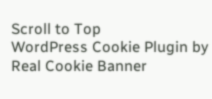Scroll to Top
WordPress Cookie Plugin by Real Cookie Banner